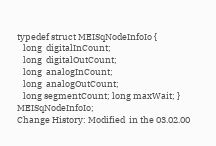typedef struct MEISqNodeInfoIo {
   long  digitalInCount;
   long  digitalOutCount;
   long  analogInCount;
   long  analogOutCount;
   long segmentCount; long maxWait; } MEISqNodeInfoIo;
Change History: Modified  in the 03.02.00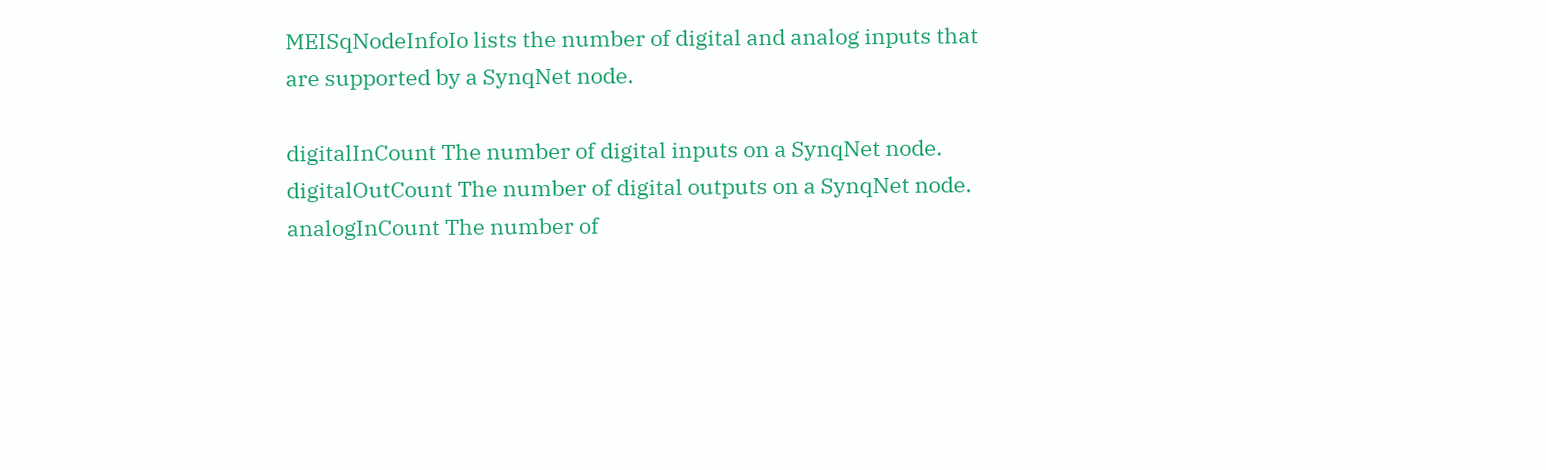MEISqNodeInfoIo lists the number of digital and analog inputs that are supported by a SynqNet node.

digitalInCount The number of digital inputs on a SynqNet node.
digitalOutCount The number of digital outputs on a SynqNet node.
analogInCount The number of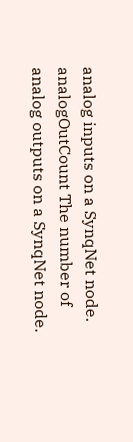analog inputs on a SynqNet node.
analogOutCount The number of analog outputs on a SynqNet node.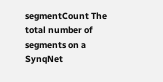segmentCount The total number of segments on a SynqNet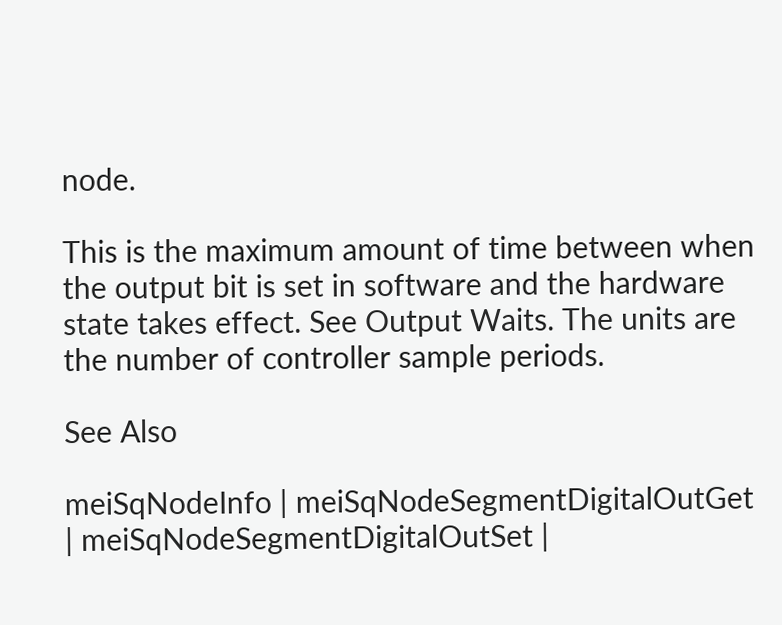node.

This is the maximum amount of time between when the output bit is set in software and the hardware state takes effect. See Output Waits. The units are the number of controller sample periods.

See Also

meiSqNodeInfo | meiSqNodeSegmentDigitalOutGet | meiSqNodeSegmentDigitalOutSet |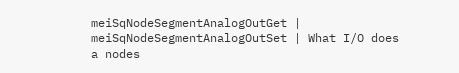meiSqNodeSegmentAnalogOutGet | meiSqNodeSegmentAnalogOutSet | What I/O does a nodes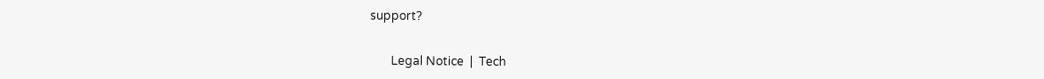support?


       Legal Notice  |  Tech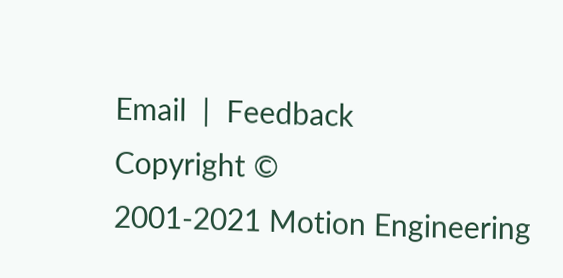Email  |  Feedback
Copyright ©
2001-2021 Motion Engineering